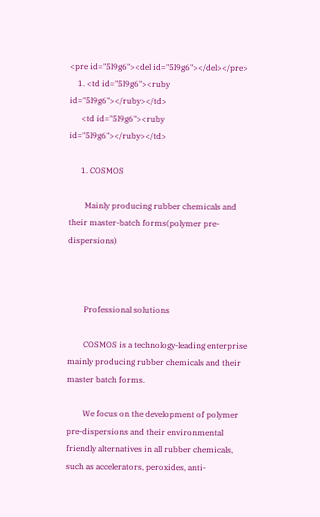<pre id="5l9g6"><del id="5l9g6"></del></pre>
    1. <td id="5l9g6"><ruby id="5l9g6"></ruby></td>
      <td id="5l9g6"><ruby id="5l9g6"></ruby></td>

      1. COSMOS

        Mainly producing rubber chemicals and their master-batch forms(polymer pre-dispersions)



        Professional solutions

        COSMOS is a technology-leading enterprise mainly producing rubber chemicals and their master batch forms.

        We focus on the development of polymer pre-dispersions and their environmental friendly alternatives in all rubber chemicals, such as accelerators, peroxides, anti-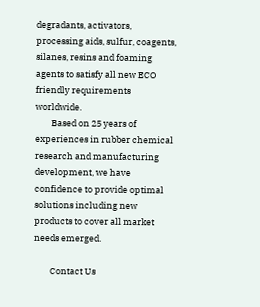degradants, activators, processing aids, sulfur, coagents, silanes, resins and foaming agents to satisfy all new ECO friendly requirements worldwide.
        Based on 25 years of experiences in rubber chemical research and manufacturing development, we have confidence to provide optimal solutions including new products to cover all market needs emerged.

        Contact Us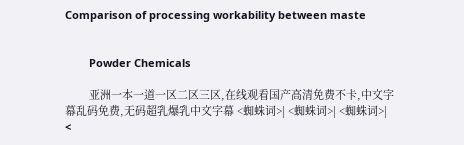Comparison of processing workability between maste


        Powder Chemicals

        亚洲一本一道一区二区三区,在线观看国产高清免费不卡,中文字幕乱码免费,无码超乳爆乳中文字幕 <蜘蛛词>| <蜘蛛词>| <蜘蛛词>| <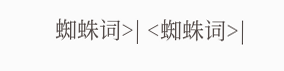蜘蛛词>| <蜘蛛词>|